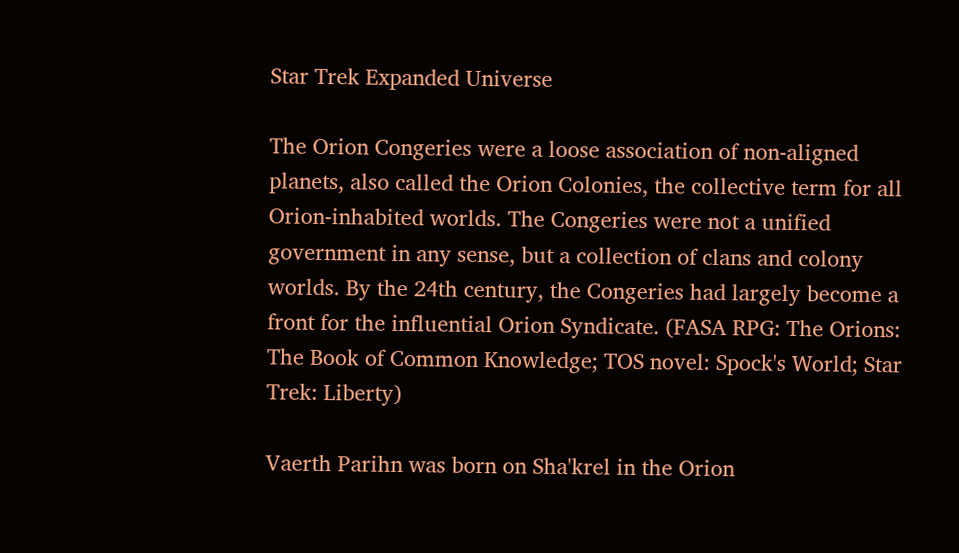Star Trek Expanded Universe

The Orion Congeries were a loose association of non-aligned planets, also called the Orion Colonies, the collective term for all Orion-inhabited worlds. The Congeries were not a unified government in any sense, but a collection of clans and colony worlds. By the 24th century, the Congeries had largely become a front for the influential Orion Syndicate. (FASA RPG: The Orions: The Book of Common Knowledge; TOS novel: Spock's World; Star Trek: Liberty)

Vaerth Parihn was born on Sha'krel in the Orion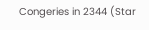Congeries in 2344 (Star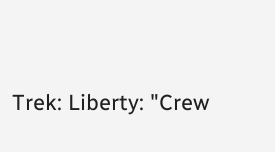Trek: Liberty: "Crew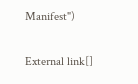Manifest")

External link[]